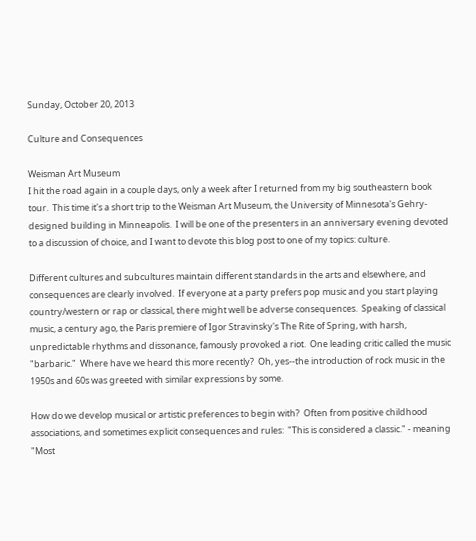Sunday, October 20, 2013

Culture and Consequences

Weisman Art Museum
I hit the road again in a couple days, only a week after I returned from my big southeastern book tour.  This time it's a short trip to the Weisman Art Museum, the University of Minnesota's Gehry-designed building in Minneapolis.  I will be one of the presenters in an anniversary evening devoted to a discussion of choice, and I want to devote this blog post to one of my topics: culture.

Different cultures and subcultures maintain different standards in the arts and elsewhere, and consequences are clearly involved.  If everyone at a party prefers pop music and you start playing country/western or rap or classical, there might well be adverse consequences.  Speaking of classical music, a century ago, the Paris premiere of Igor Stravinsky's The Rite of Spring, with harsh, unpredictable rhythms and dissonance, famously provoked a riot.  One leading critic called the music "barbaric."  Where have we heard this more recently?  Oh, yes--the introduction of rock music in the 1950s and 60s was greeted with similar expressions by some.

How do we develop musical or artistic preferences to begin with?  Often from positive childhood associations, and sometimes explicit consequences and rules:  "This is considered a classic." - meaning "Most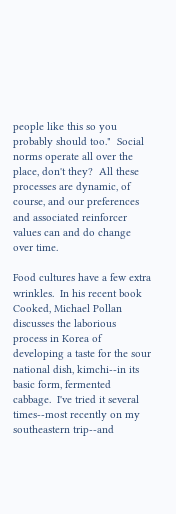people like this so you probably should too."  Social norms operate all over the place, don't they?  All these processes are dynamic, of course, and our preferences and associated reinforcer values can and do change over time.

Food cultures have a few extra wrinkles.  In his recent book Cooked, Michael Pollan discusses the laborious process in Korea of developing a taste for the sour national dish, kimchi--in its basic form, fermented cabbage.  I've tried it several times--most recently on my southeastern trip--and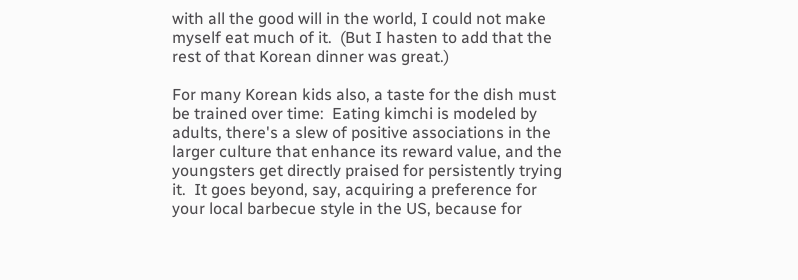with all the good will in the world, I could not make myself eat much of it.  (But I hasten to add that the rest of that Korean dinner was great.)

For many Korean kids also, a taste for the dish must be trained over time:  Eating kimchi is modeled by adults, there's a slew of positive associations in the larger culture that enhance its reward value, and the youngsters get directly praised for persistently trying it.  It goes beyond, say, acquiring a preference for your local barbecue style in the US, because for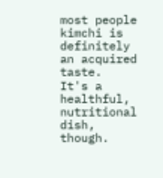most people kimchi is definitely an acquired taste.  It's a healthful, nutritional dish, though.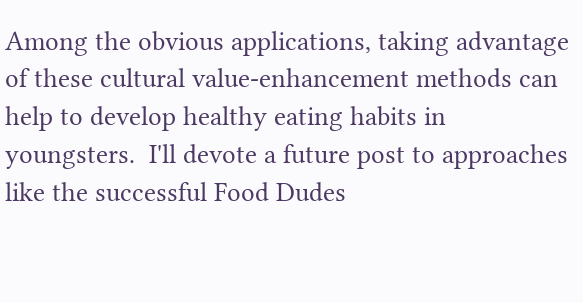Among the obvious applications, taking advantage of these cultural value-enhancement methods can help to develop healthy eating habits in youngsters.  I'll devote a future post to approaches like the successful Food Dudes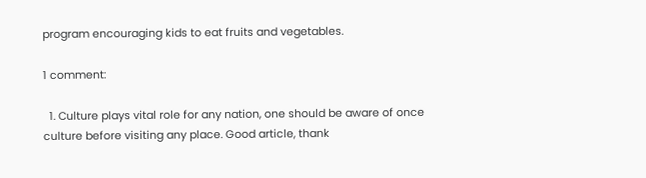program encouraging kids to eat fruits and vegetables.

1 comment:

  1. Culture plays vital role for any nation, one should be aware of once culture before visiting any place. Good article, thank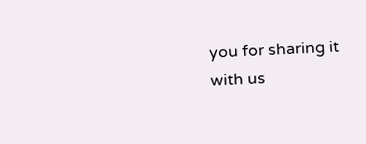you for sharing it with us